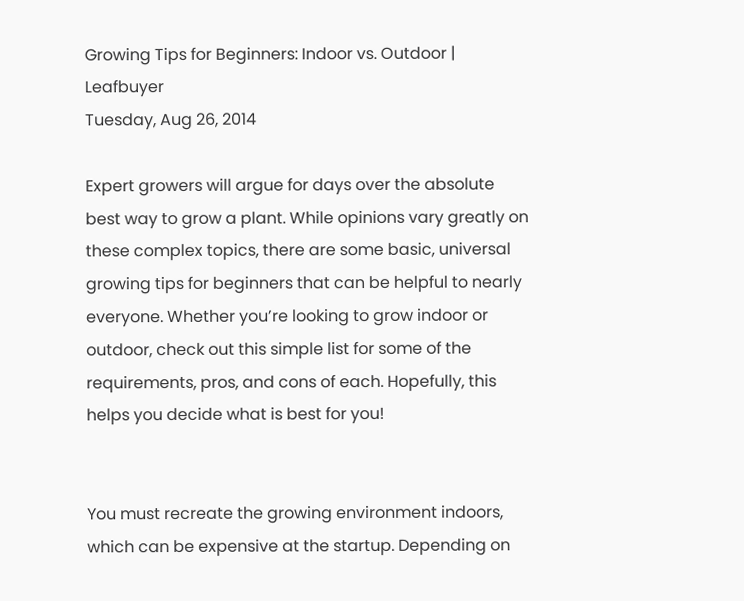Growing Tips for Beginners: Indoor vs. Outdoor | Leafbuyer
Tuesday, Aug 26, 2014

Expert growers will argue for days over the absolute best way to grow a plant. While opinions vary greatly on these complex topics, there are some basic, universal growing tips for beginners that can be helpful to nearly everyone. Whether you’re looking to grow indoor or outdoor, check out this simple list for some of the requirements, pros, and cons of each. Hopefully, this helps you decide what is best for you!


You must recreate the growing environment indoors, which can be expensive at the startup. Depending on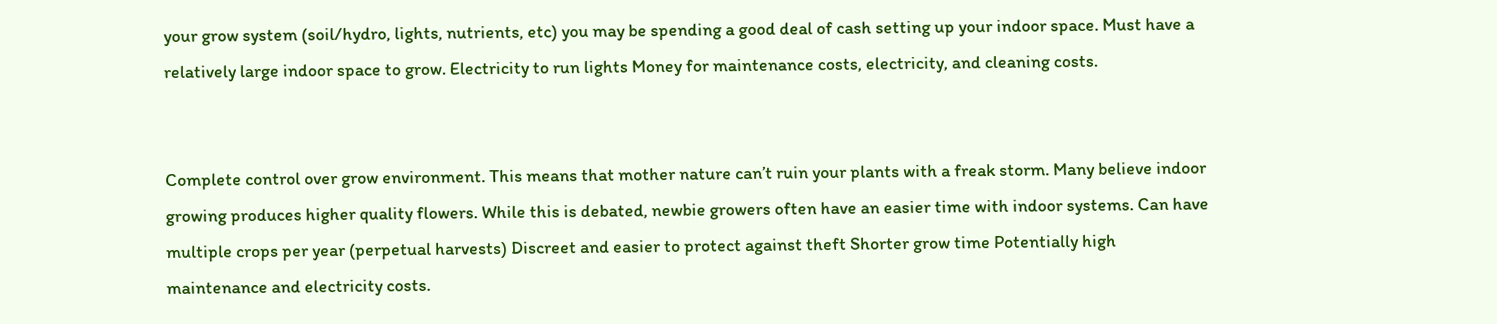your grow system (soil/hydro, lights, nutrients, etc) you may be spending a good deal of cash setting up your indoor space. Must have a relatively large indoor space to grow. Electricity to run lights Money for maintenance costs, electricity, and cleaning costs.


Complete control over grow environment. This means that mother nature can’t ruin your plants with a freak storm. Many believe indoor growing produces higher quality flowers. While this is debated, newbie growers often have an easier time with indoor systems. Can have multiple crops per year (perpetual harvests) Discreet and easier to protect against theft Shorter grow time Potentially high maintenance and electricity costs.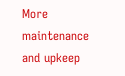More maintenance and upkeep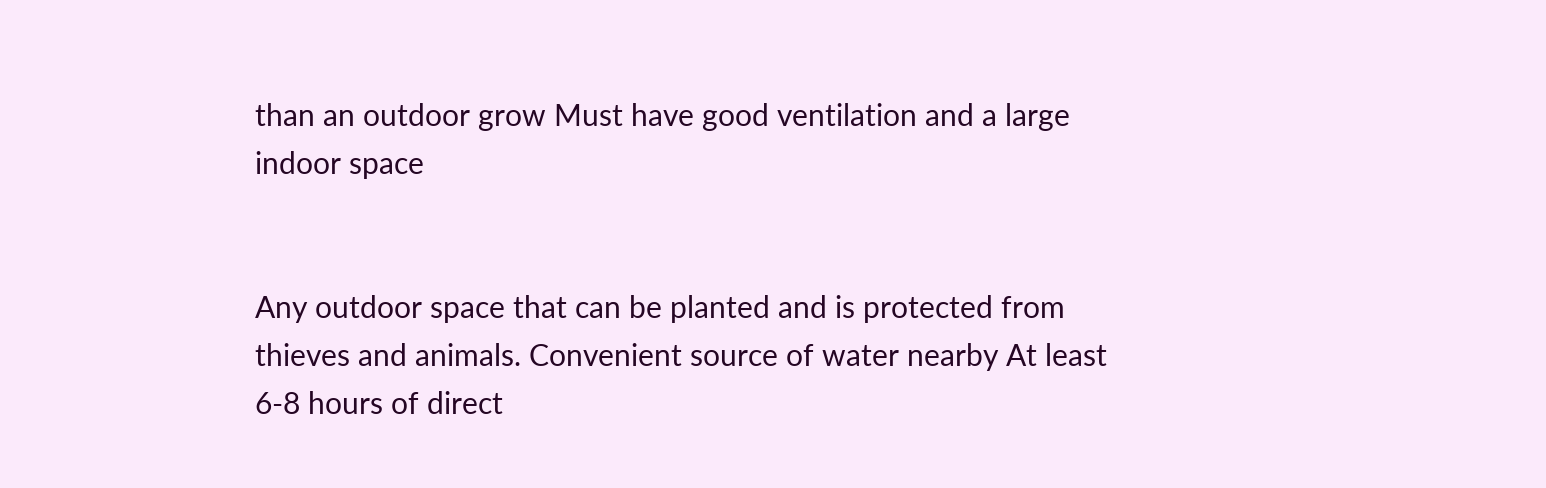than an outdoor grow Must have good ventilation and a large indoor space


Any outdoor space that can be planted and is protected from thieves and animals. Convenient source of water nearby At least 6-8 hours of direct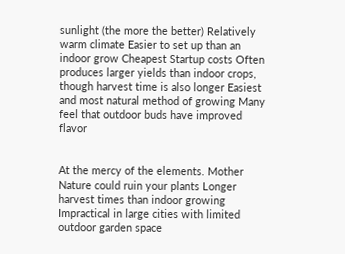sunlight (the more the better) Relatively warm climate Easier to set up than an indoor grow Cheapest Startup costs Often produces larger yields than indoor crops, though harvest time is also longer Easiest and most natural method of growing Many feel that outdoor buds have improved flavor


At the mercy of the elements. Mother Nature could ruin your plants Longer harvest times than indoor growing Impractical in large cities with limited outdoor garden space